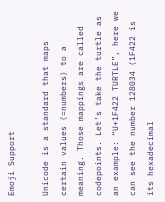Emoji Support

Unicode is a standard that maps certain values (=numbers) to a meaning. Those mappings are called codepoints. Let’s take the turtle as an example: “U+1F422 TURTLE”, here we can see the number 128034 (1F422 is its hexadecimal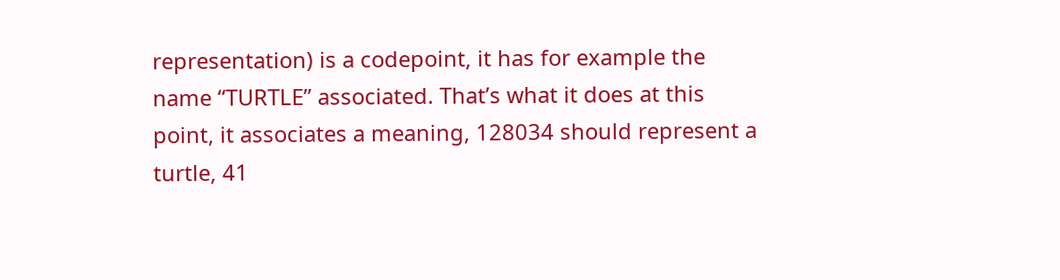representation) is a codepoint, it has for example the name “TURTLE” associated. That’s what it does at this point, it associates a meaning, 128034 should represent a turtle, 41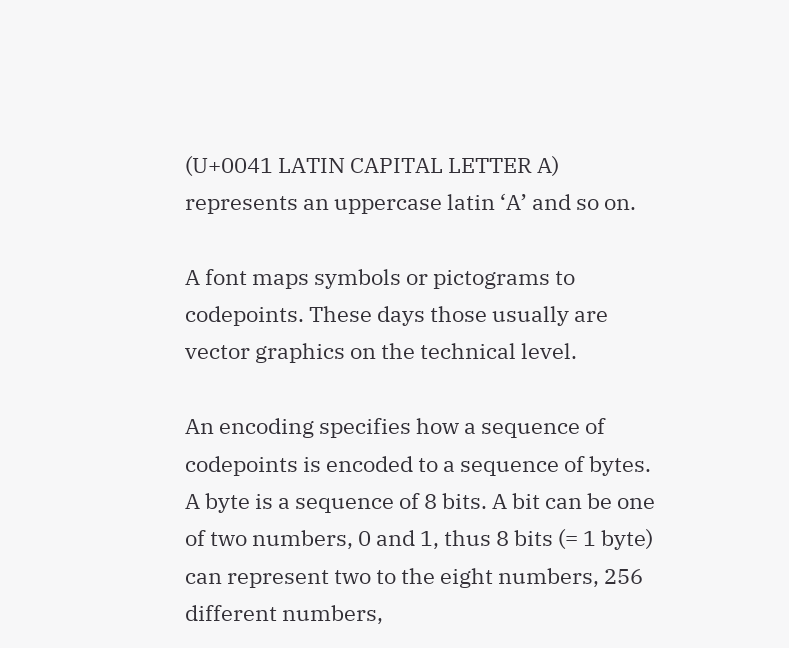(U+0041 LATIN CAPITAL LETTER A) represents an uppercase latin ‘A’ and so on.

A font maps symbols or pictograms to codepoints. These days those usually are vector graphics on the technical level.

An encoding specifies how a sequence of codepoints is encoded to a sequence of bytes. A byte is a sequence of 8 bits. A bit can be one of two numbers, 0 and 1, thus 8 bits (= 1 byte) can represent two to the eight numbers, 256 different numbers,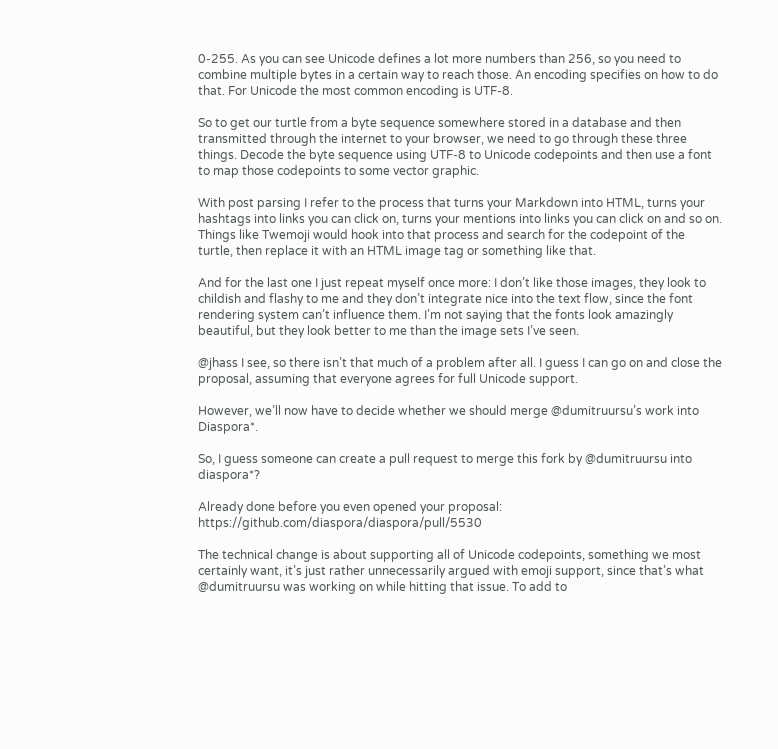0-255. As you can see Unicode defines a lot more numbers than 256, so you need to combine multiple bytes in a certain way to reach those. An encoding specifies on how to do that. For Unicode the most common encoding is UTF-8.

So to get our turtle from a byte sequence somewhere stored in a database and then transmitted through the internet to your browser, we need to go through these three things. Decode the byte sequence using UTF-8 to Unicode codepoints and then use a font to map those codepoints to some vector graphic.

With post parsing I refer to the process that turns your Markdown into HTML, turns your hashtags into links you can click on, turns your mentions into links you can click on and so on. Things like Twemoji would hook into that process and search for the codepoint of the turtle, then replace it with an HTML image tag or something like that.

And for the last one I just repeat myself once more: I don’t like those images, they look to childish and flashy to me and they don’t integrate nice into the text flow, since the font rendering system can’t influence them. I’m not saying that the fonts look amazingly beautiful, but they look better to me than the image sets I’ve seen.

@jhass I see, so there isn’t that much of a problem after all. I guess I can go on and close the proposal, assuming that everyone agrees for full Unicode support.

However, we’ll now have to decide whether we should merge @dumitruursu’s work into Diaspora*.

So, I guess someone can create a pull request to merge this fork by @dumitruursu into diaspora*?

Already done before you even opened your proposal: https://github.com/diaspora/diaspora/pull/5530

The technical change is about supporting all of Unicode codepoints, something we most certainly want, it’s just rather unnecessarily argued with emoji support, since that’s what @dumitruursu was working on while hitting that issue. To add to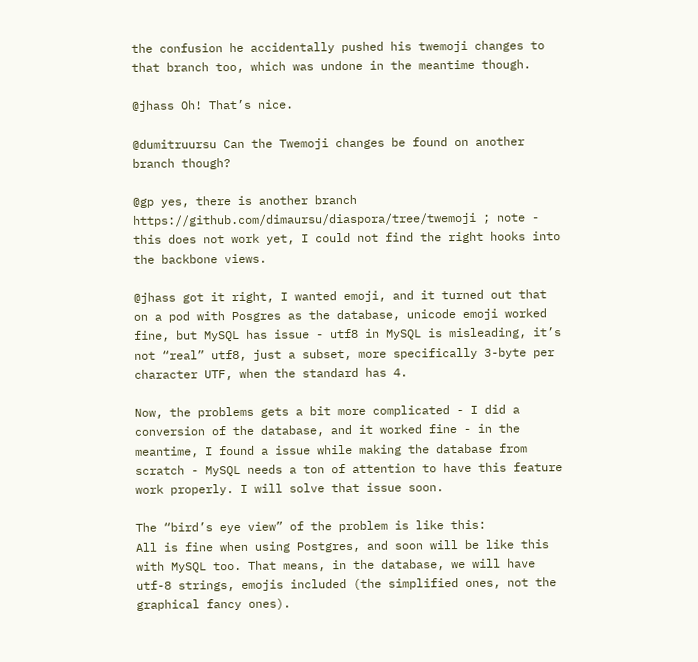the confusion he accidentally pushed his twemoji changes to that branch too, which was undone in the meantime though.

@jhass Oh! That’s nice.

@dumitruursu Can the Twemoji changes be found on another branch though?

@gp yes, there is another branch https://github.com/dimaursu/diaspora/tree/twemoji ; note - this does not work yet, I could not find the right hooks into the backbone views.

@jhass got it right, I wanted emoji, and it turned out that on a pod with Posgres as the database, unicode emoji worked fine, but MySQL has issue - utf8 in MySQL is misleading, it’s not “real” utf8, just a subset, more specifically 3-byte per character UTF, when the standard has 4.

Now, the problems gets a bit more complicated - I did a conversion of the database, and it worked fine - in the meantime, I found a issue while making the database from scratch - MySQL needs a ton of attention to have this feature work properly. I will solve that issue soon.

The “bird’s eye view” of the problem is like this:
All is fine when using Postgres, and soon will be like this with MySQL too. That means, in the database, we will have utf-8 strings, emojis included (the simplified ones, not the graphical fancy ones).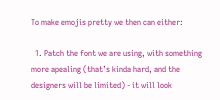To make emojis pretty we then can either:

  1. Patch the font we are using, with something more apealing (that’s kinda hard, and the designers will be limited) - it will look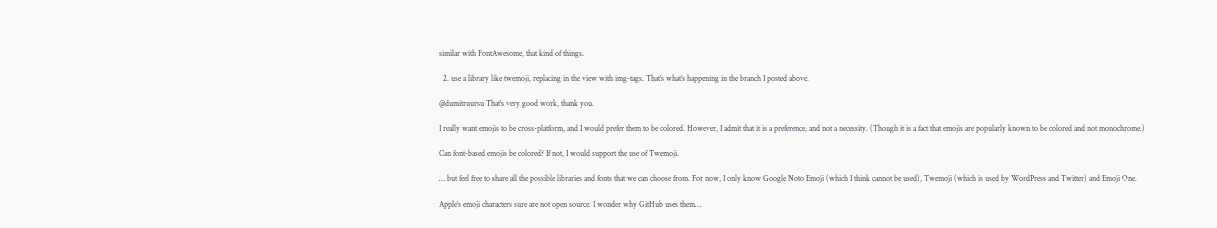similar with FontAwesome, that kind of things.

  2. use a library like twemoji, replacing in the view with img-tags. That’s what’s happening in the branch I posted above.

@dumitruursu That’s very good work, thank you.

I really want emojis to be cross-platform, and I would prefer them to be colored. However, I admit that it is a preference, and not a necessity. (Though it is a fact that emojis are popularly known to be colored and not monochrome.)

Can font-based emojis be colored? If not, I would support the use of Twemoji.

… but feel free to share all the possible libraries and fonts that we can choose from. For now, I only know Google Noto Emoji (which I think cannot be used), Twemoji (which is used by WordPress and Twitter) and Emoji One.

Apple’s emoji characters sure are not open source. I wonder why GitHub uses them…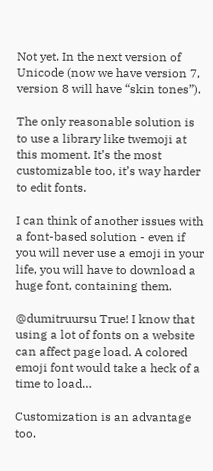Not yet. In the next version of Unicode (now we have version 7, version 8 will have “skin tones”).

The only reasonable solution is to use a library like twemoji at this moment. It’s the most customizable too, it’s way harder to edit fonts.

I can think of another issues with a font-based solution - even if you will never use a emoji in your life, you will have to download a huge font, containing them.

@dumitruursu True! I know that using a lot of fonts on a website can affect page load. A colored emoji font would take a heck of a time to load…

Customization is an advantage too.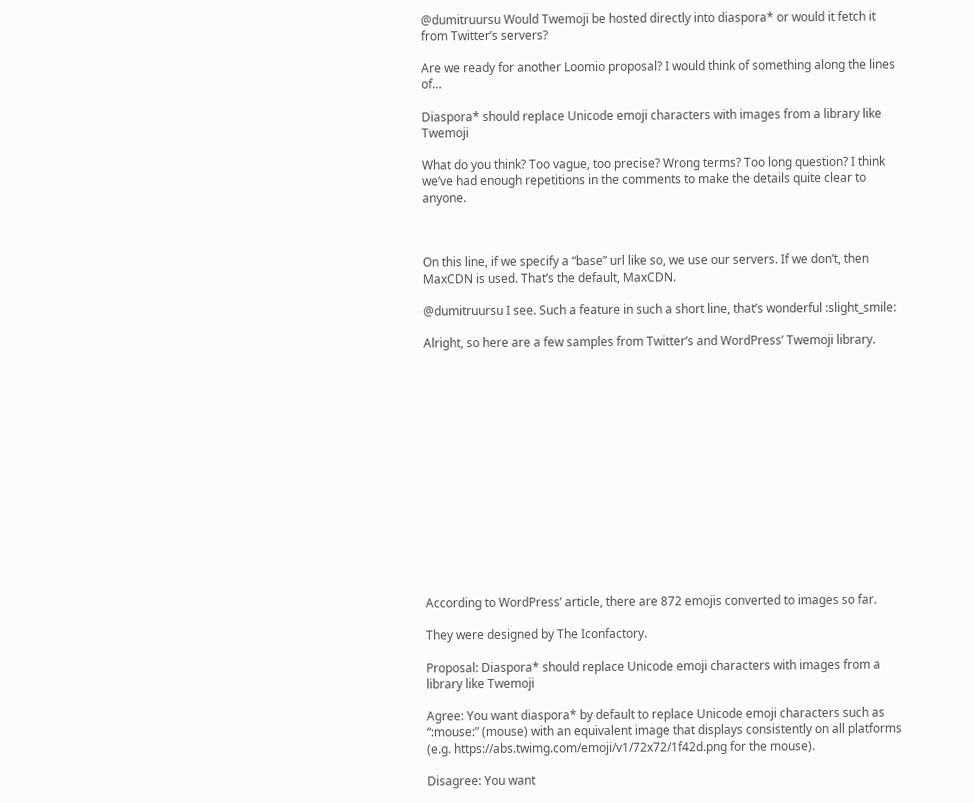@dumitruursu Would Twemoji be hosted directly into diaspora* or would it fetch it from Twitter’s servers?

Are we ready for another Loomio proposal? I would think of something along the lines of…

Diaspora* should replace Unicode emoji characters with images from a library like Twemoji

What do you think? Too vague, too precise? Wrong terms? Too long question? I think we’ve had enough repetitions in the comments to make the details quite clear to anyone.



On this line, if we specify a “base” url like so, we use our servers. If we don’t, then MaxCDN is used. That’s the default, MaxCDN.

@dumitruursu I see. Such a feature in such a short line, that’s wonderful :slight_smile:

Alright, so here are a few samples from Twitter’s and WordPress’ Twemoji library.















According to WordPress’ article, there are 872 emojis converted to images so far.

They were designed by The Iconfactory.

Proposal: Diaspora* should replace Unicode emoji characters with images from a library like Twemoji

Agree: You want diaspora* by default to replace Unicode emoji characters such as “:mouse:” (mouse) with an equivalent image that displays consistently on all platforms (e.g. https://abs.twimg.com/emoji/v1/72x72/1f42d.png for the mouse).

Disagree: You want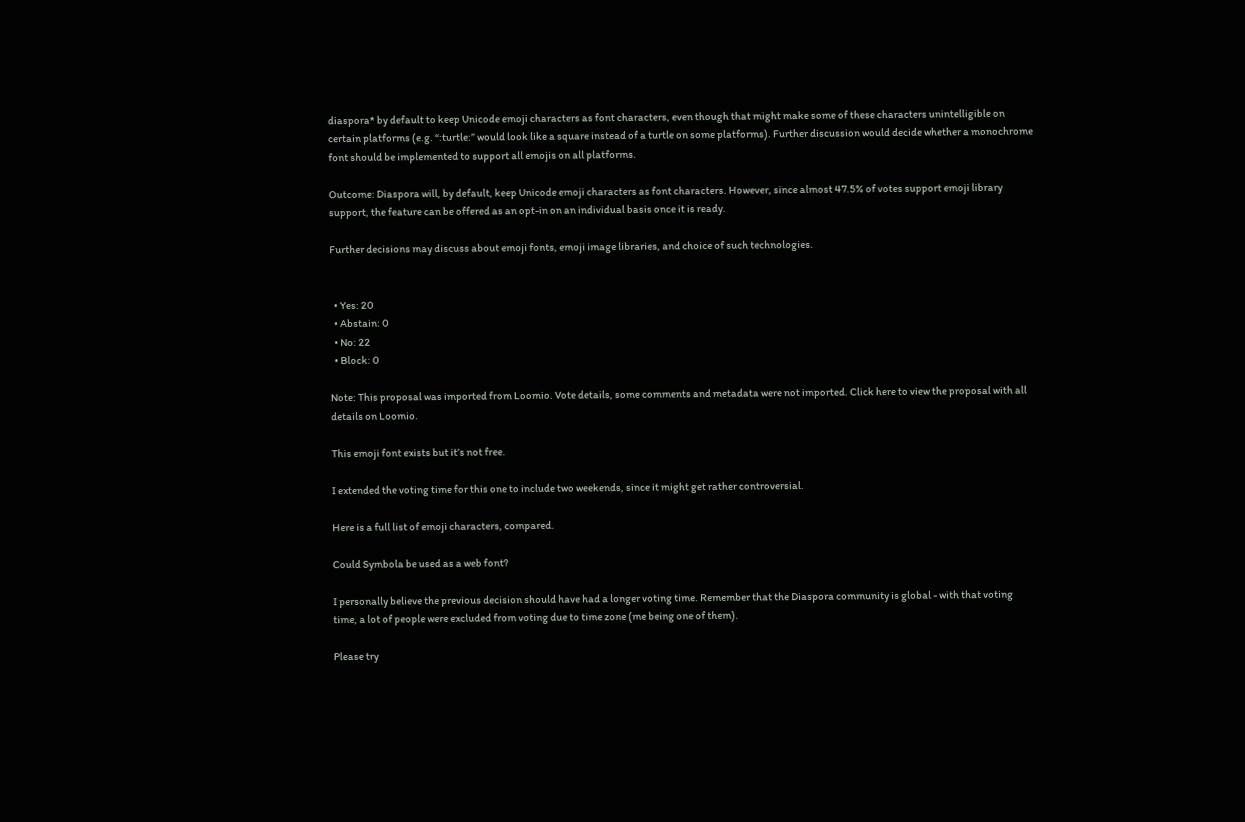diaspora* by default to keep Unicode emoji characters as font characters, even though that might make some of these characters unintelligible on certain platforms (e.g. “:turtle:” would look like a square instead of a turtle on some platforms). Further discussion would decide whether a monochrome font should be implemented to support all emojis on all platforms.

Outcome: Diaspora will, by default, keep Unicode emoji characters as font characters. However, since almost 47.5% of votes support emoji library support, the feature can be offered as an opt-in on an individual basis once it is ready.

Further decisions may discuss about emoji fonts, emoji image libraries, and choice of such technologies.


  • Yes: 20
  • Abstain: 0
  • No: 22
  • Block: 0

Note: This proposal was imported from Loomio. Vote details, some comments and metadata were not imported. Click here to view the proposal with all details on Loomio.

This emoji font exists but it’s not free.

I extended the voting time for this one to include two weekends, since it might get rather controversial.

Here is a full list of emoji characters, compared.

Could Symbola be used as a web font?

I personally believe the previous decision should have had a longer voting time. Remember that the Diaspora community is global - with that voting time, a lot of people were excluded from voting due to time zone (me being one of them).

Please try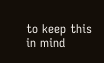to keep this in mind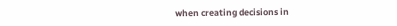when creating decisions in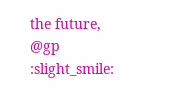the future, @gp :slight_smile: